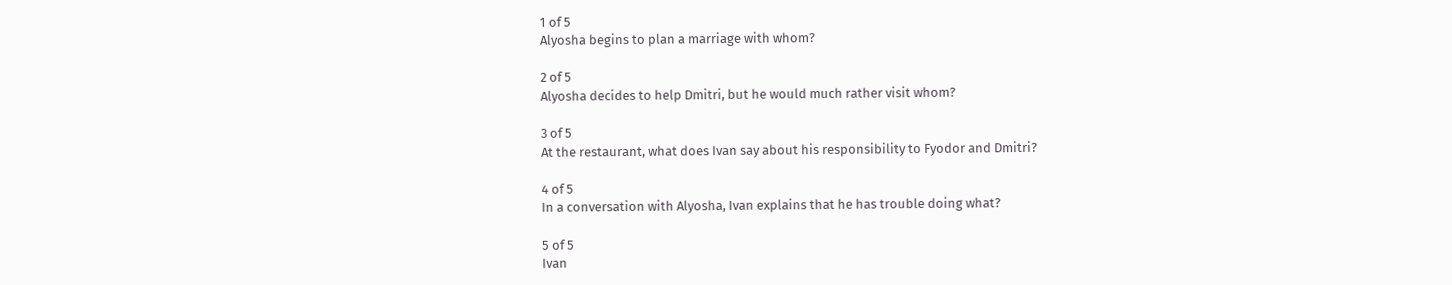1 of 5
Alyosha begins to plan a marriage with whom?

2 of 5
Alyosha decides to help Dmitri, but he would much rather visit whom?

3 of 5
At the restaurant, what does Ivan say about his responsibility to Fyodor and Dmitri?

4 of 5
In a conversation with Alyosha, Ivan explains that he has trouble doing what?

5 of 5
Ivan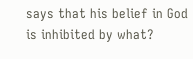says that his belief in God is inhibited by what?